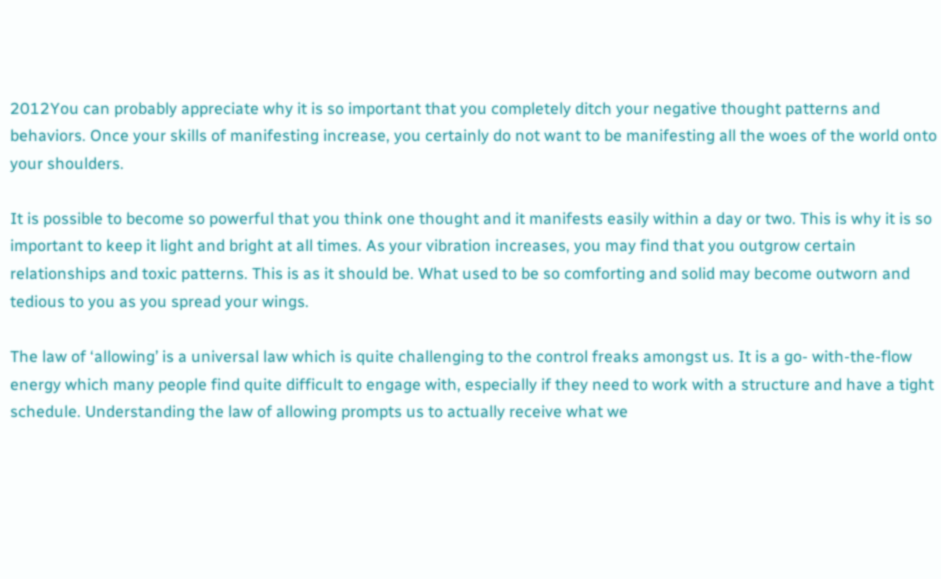2012You can probably appreciate why it is so important that you completely ditch your negative thought patterns and behaviors. Once your skills of manifesting increase, you certainly do not want to be manifesting all the woes of the world onto your shoulders.

It is possible to become so powerful that you think one thought and it manifests easily within a day or two. This is why it is so important to keep it light and bright at all times. As your vibration increases, you may find that you outgrow certain relationships and toxic patterns. This is as it should be. What used to be so comforting and solid may become outworn and tedious to you as you spread your wings.

The law of ‘allowing’ is a universal law which is quite challenging to the control freaks amongst us. It is a go- with-the-flow energy which many people find quite difficult to engage with, especially if they need to work with a structure and have a tight schedule. Understanding the law of allowing prompts us to actually receive what we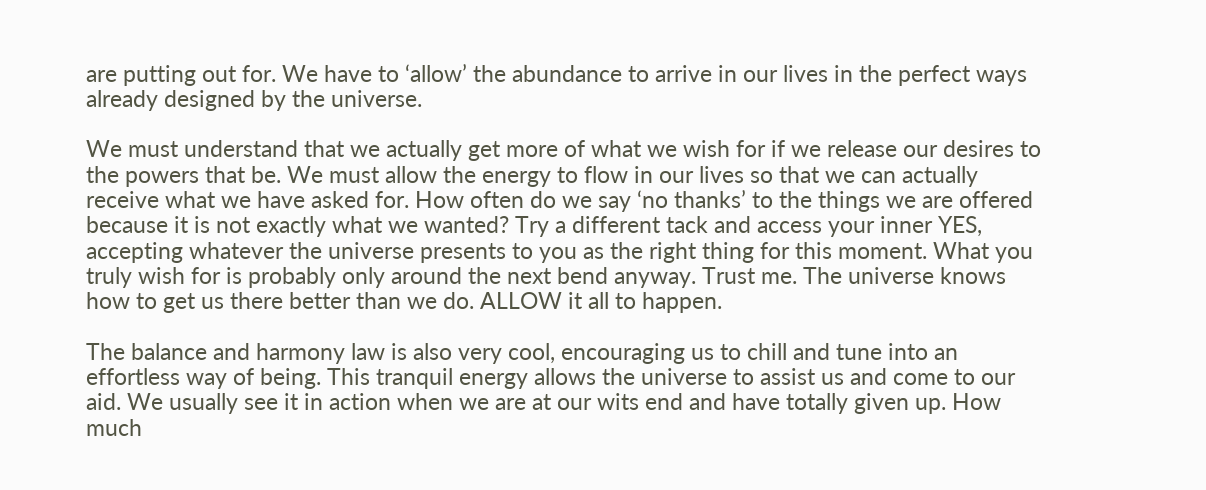are putting out for. We have to ‘allow’ the abundance to arrive in our lives in the perfect ways already designed by the universe.

We must understand that we actually get more of what we wish for if we release our desires to the powers that be. We must allow the energy to flow in our lives so that we can actually receive what we have asked for. How often do we say ‘no thanks’ to the things we are offered because it is not exactly what we wanted? Try a different tack and access your inner YES, accepting whatever the universe presents to you as the right thing for this moment. What you truly wish for is probably only around the next bend anyway. Trust me. The universe knows how to get us there better than we do. ALLOW it all to happen.

The balance and harmony law is also very cool, encouraging us to chill and tune into an effortless way of being. This tranquil energy allows the universe to assist us and come to our aid. We usually see it in action when we are at our wits end and have totally given up. How much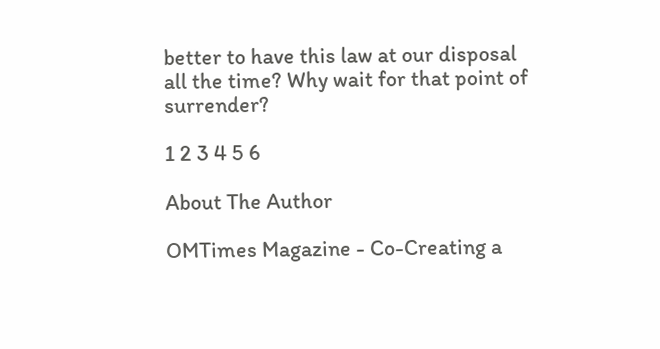better to have this law at our disposal all the time? Why wait for that point of surrender?

1 2 3 4 5 6

About The Author

OMTimes Magazine - Co-Creating a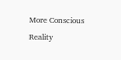More Conscious Reality